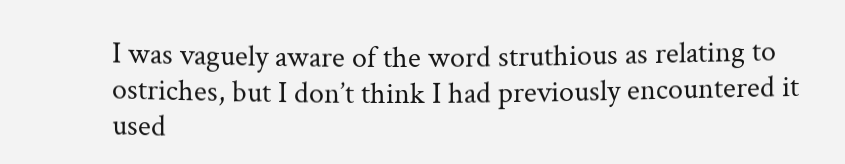I was vaguely aware of the word struthious as relating to ostriches, but I don’t think I had previously encountered it used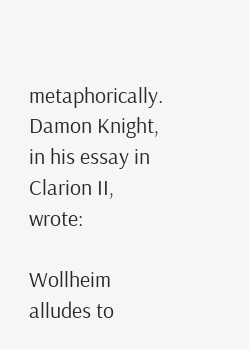metaphorically. Damon Knight, in his essay in Clarion II, wrote:

Wollheim alludes to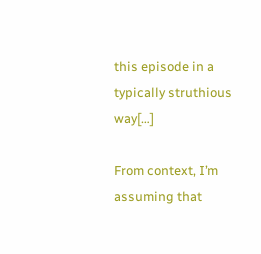this episode in a typically struthious way[…]

From context, I’m assuming that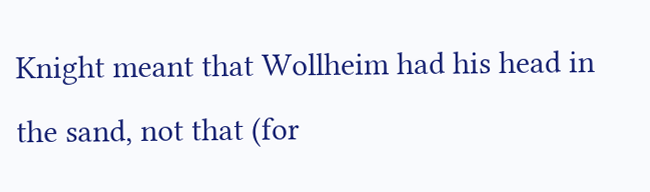Knight meant that Wollheim had his head in the sand, not that (for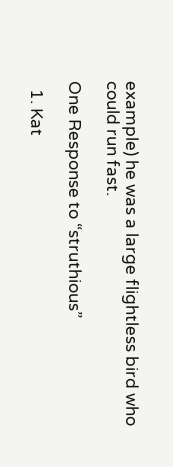example) he was a large flightless bird who could run fast.

One Response to “struthious”

  1. Kat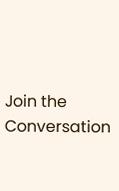Join the Conversation